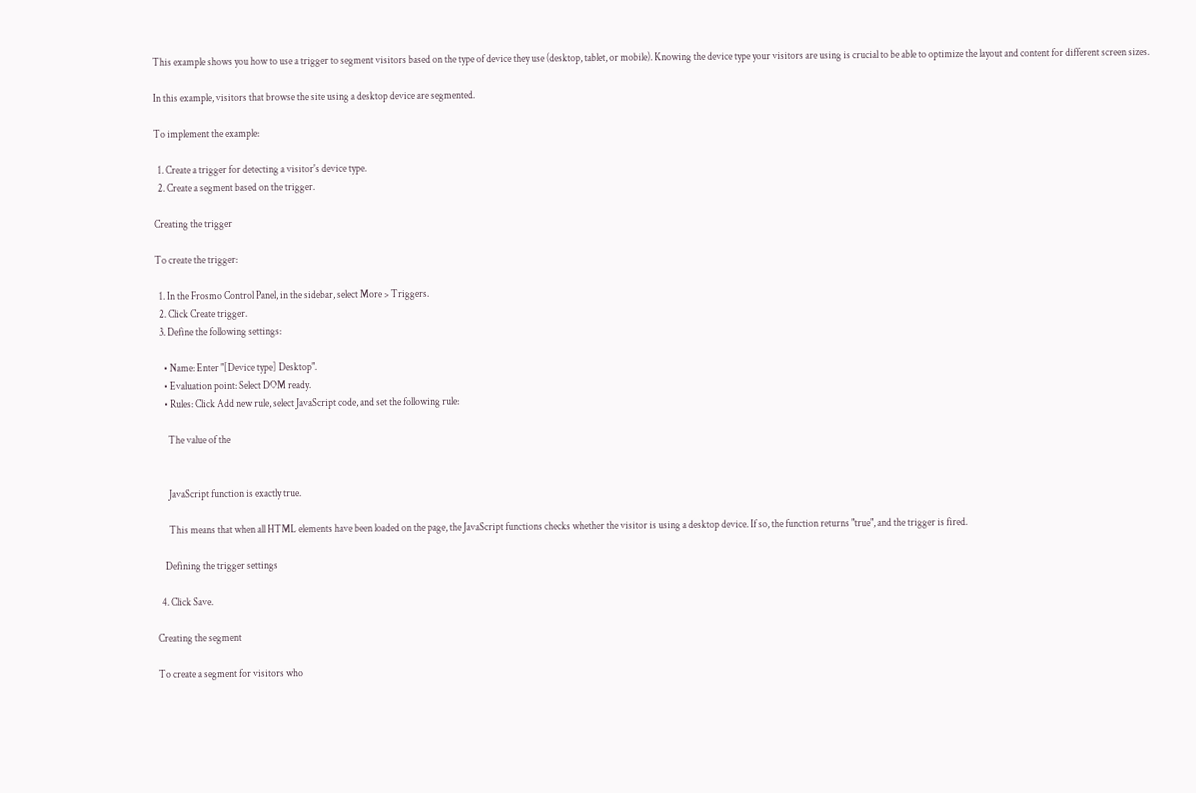This example shows you how to use a trigger to segment visitors based on the type of device they use (desktop, tablet, or mobile). Knowing the device type your visitors are using is crucial to be able to optimize the layout and content for different screen sizes.

In this example, visitors that browse the site using a desktop device are segmented.

To implement the example:

  1. Create a trigger for detecting a visitor's device type.
  2. Create a segment based on the trigger.

Creating the trigger

To create the trigger:

  1. In the Frosmo Control Panel, in the sidebar, select More > Triggers.
  2. Click Create trigger.
  3. Define the following settings:

    • Name: Enter "[Device type] Desktop".
    • Evaluation point: Select DOM ready.
    • Rules: Click Add new rule, select JavaScript code, and set the following rule:

      The value of the


      JavaScript function is exactly true.

      This means that when all HTML elements have been loaded on the page, the JavaScript functions checks whether the visitor is using a desktop device. If so, the function returns "true", and the trigger is fired.

    Defining the trigger settings

  4. Click Save.

Creating the segment

To create a segment for visitors who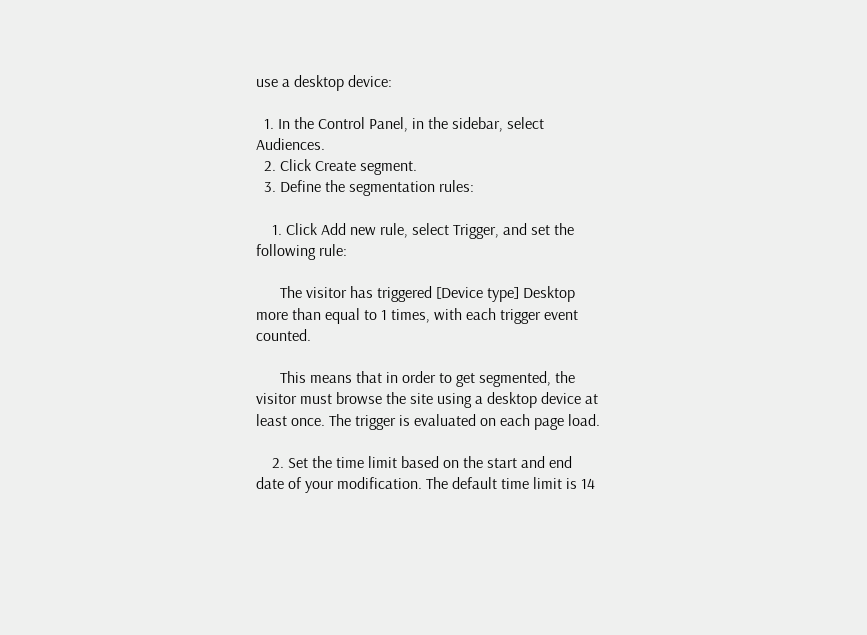use a desktop device:

  1. In the Control Panel, in the sidebar, select Audiences.
  2. Click Create segment.
  3. Define the segmentation rules:

    1. Click Add new rule, select Trigger, and set the following rule:

      The visitor has triggered [Device type] Desktop more than equal to 1 times, with each trigger event counted.

      This means that in order to get segmented, the visitor must browse the site using a desktop device at least once. The trigger is evaluated on each page load.

    2. Set the time limit based on the start and end date of your modification. The default time limit is 14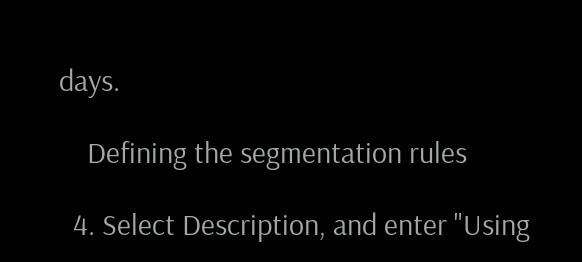days.

    Defining the segmentation rules

  4. Select Description, and enter "Using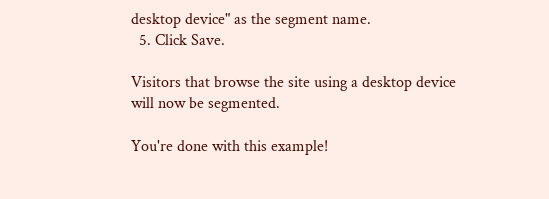desktop device" as the segment name.
  5. Click Save.

Visitors that browse the site using a desktop device will now be segmented.

You're done with this example!